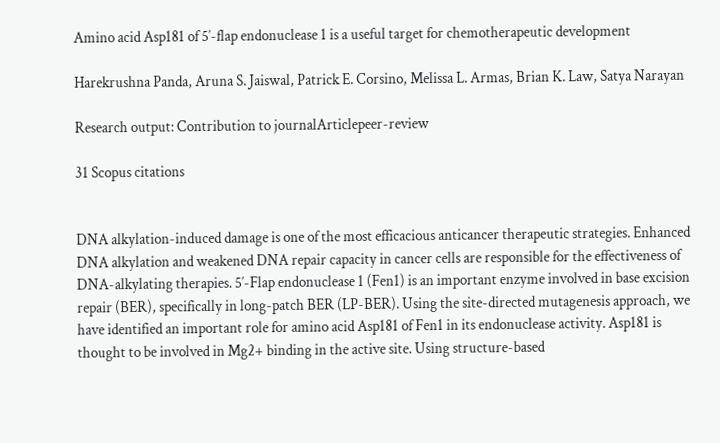Amino acid Asp181 of 5′-flap endonuclease 1 is a useful target for chemotherapeutic development

Harekrushna Panda, Aruna S. Jaiswal, Patrick E. Corsino, Melissa L. Armas, Brian K. Law, Satya Narayan

Research output: Contribution to journalArticlepeer-review

31 Scopus citations


DNA alkylation-induced damage is one of the most efficacious anticancer therapeutic strategies. Enhanced DNA alkylation and weakened DNA repair capacity in cancer cells are responsible for the effectiveness of DNA-alkylating therapies. 5′-Flap endonuclease 1 (Fen1) is an important enzyme involved in base excision repair (BER), specifically in long-patch BER (LP-BER). Using the site-directed mutagenesis approach, we have identified an important role for amino acid Asp181 of Fen1 in its endonuclease activity. Asp181 is thought to be involved in Mg2+ binding in the active site. Using structure-based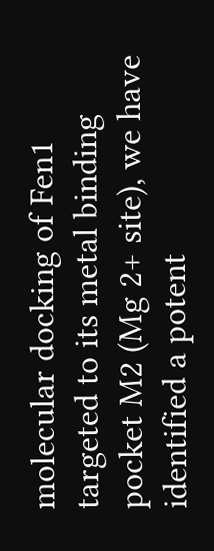molecular docking of Fen1 targeted to its metal binding pocket M2 (Mg 2+ site), we have identified a potent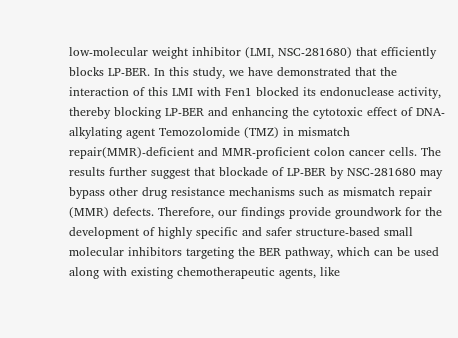low-molecular weight inhibitor (LMI, NSC-281680) that efficiently blocks LP-BER. In this study, we have demonstrated that the interaction of this LMI with Fen1 blocked its endonuclease activity, thereby blocking LP-BER and enhancing the cytotoxic effect of DNA-alkylating agent Temozolomide (TMZ) in mismatch repair(MMR)-deficient and MMR-proficient colon cancer cells. The results further suggest that blockade of LP-BER by NSC-281680 may bypass other drug resistance mechanisms such as mismatch repair (MMR) defects. Therefore, our findings provide groundwork for the development of highly specific and safer structure-based small molecular inhibitors targeting the BER pathway, which can be used along with existing chemotherapeutic agents, like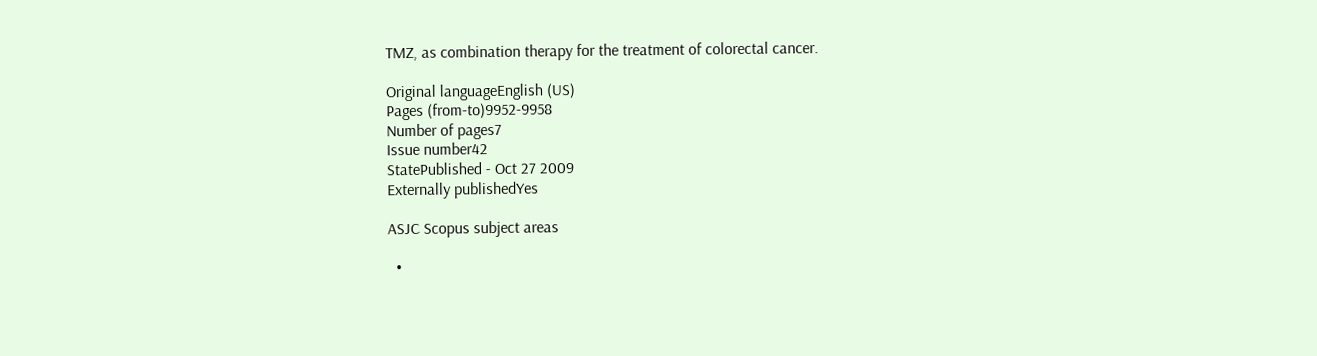TMZ, as combination therapy for the treatment of colorectal cancer.

Original languageEnglish (US)
Pages (from-to)9952-9958
Number of pages7
Issue number42
StatePublished - Oct 27 2009
Externally publishedYes

ASJC Scopus subject areas

  •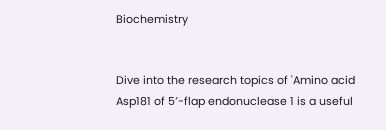Biochemistry


Dive into the research topics of 'Amino acid Asp181 of 5′-flap endonuclease 1 is a useful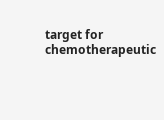target for chemotherapeutic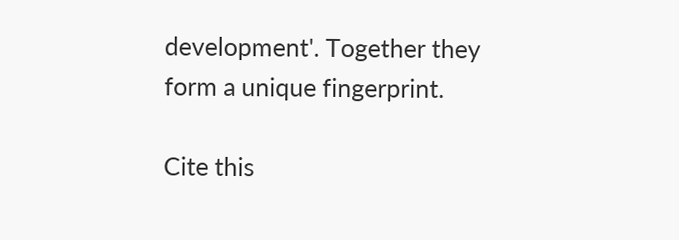development'. Together they form a unique fingerprint.

Cite this